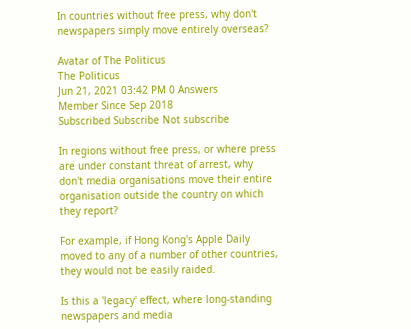In countries without free press, why don't newspapers simply move entirely overseas?

Avatar of The Politicus
The Politicus
Jun 21, 2021 03:42 PM 0 Answers
Member Since Sep 2018
Subscribed Subscribe Not subscribe

In regions without free press, or where press are under constant threat of arrest, why don't media organisations move their entire organisation outside the country on which they report?

For example, if Hong Kong's Apple Daily moved to any of a number of other countries, they would not be easily raided.

Is this a 'legacy' effect, where long-standing newspapers and media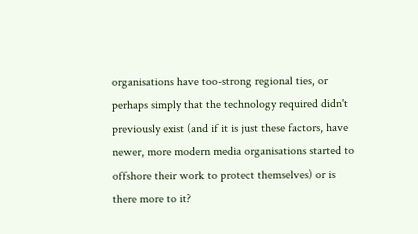organisations have too-strong regional ties, or perhaps simply that the technology required didn't previously exist (and if it is just these factors, have newer, more modern media organisations started to offshore their work to protect themselves) or is there more to it?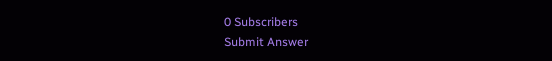0 Subscribers
Submit Answer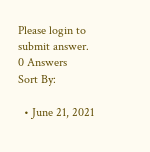Please login to submit answer.
0 Answers
Sort By:

  • June 21, 2021